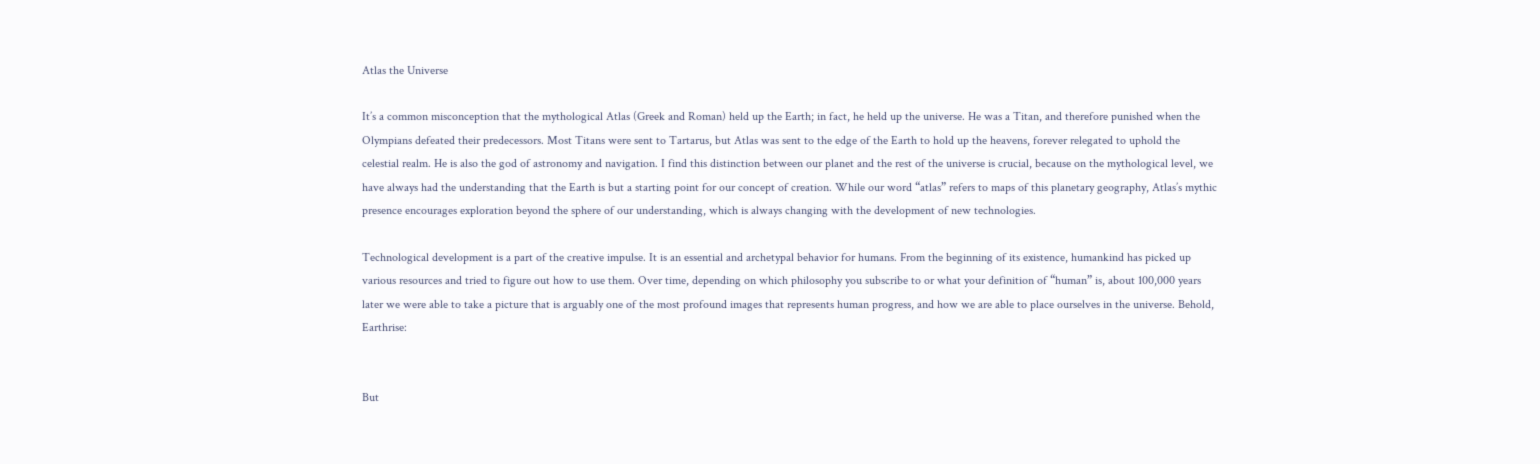Atlas the Universe

It’s a common misconception that the mythological Atlas (Greek and Roman) held up the Earth; in fact, he held up the universe. He was a Titan, and therefore punished when the Olympians defeated their predecessors. Most Titans were sent to Tartarus, but Atlas was sent to the edge of the Earth to hold up the heavens, forever relegated to uphold the celestial realm. He is also the god of astronomy and navigation. I find this distinction between our planet and the rest of the universe is crucial, because on the mythological level, we have always had the understanding that the Earth is but a starting point for our concept of creation. While our word “atlas” refers to maps of this planetary geography, Atlas’s mythic presence encourages exploration beyond the sphere of our understanding, which is always changing with the development of new technologies.

Technological development is a part of the creative impulse. It is an essential and archetypal behavior for humans. From the beginning of its existence, humankind has picked up various resources and tried to figure out how to use them. Over time, depending on which philosophy you subscribe to or what your definition of “human” is, about 100,000 years later we were able to take a picture that is arguably one of the most profound images that represents human progress, and how we are able to place ourselves in the universe. Behold, Earthrise:


But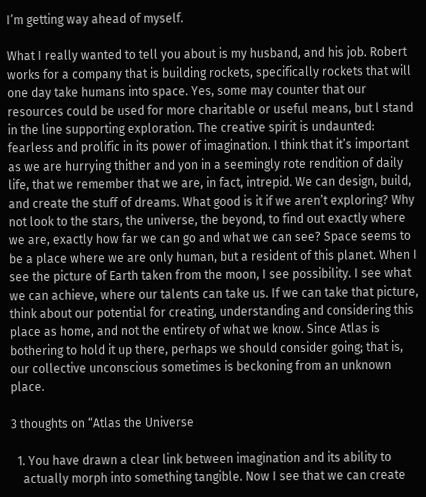I’m getting way ahead of myself.

What I really wanted to tell you about is my husband, and his job. Robert works for a company that is building rockets, specifically rockets that will one day take humans into space. Yes, some may counter that our resources could be used for more charitable or useful means, but l stand in the line supporting exploration. The creative spirit is undaunted: fearless and prolific in its power of imagination. I think that it’s important as we are hurrying thither and yon in a seemingly rote rendition of daily life, that we remember that we are, in fact, intrepid. We can design, build, and create the stuff of dreams. What good is it if we aren’t exploring? Why not look to the stars, the universe, the beyond, to find out exactly where we are, exactly how far we can go and what we can see? Space seems to be a place where we are only human, but a resident of this planet. When I see the picture of Earth taken from the moon, I see possibility. I see what we can achieve, where our talents can take us. If we can take that picture, think about our potential for creating, understanding and considering this place as home, and not the entirety of what we know. Since Atlas is bothering to hold it up there, perhaps we should consider going; that is, our collective unconscious sometimes is beckoning from an unknown place.

3 thoughts on “Atlas the Universe

  1. You have drawn a clear link between imagination and its ability to
    actually morph into something tangible. Now I see that we can create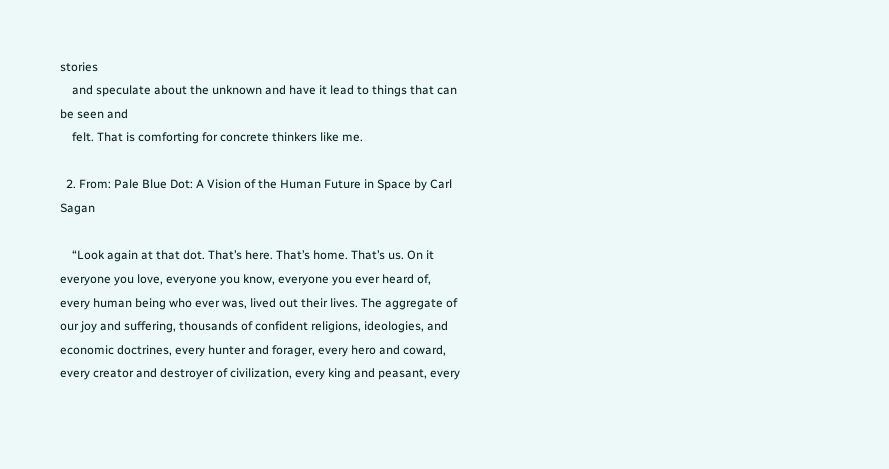stories
    and speculate about the unknown and have it lead to things that can be seen and
    felt. That is comforting for concrete thinkers like me.

  2. From: Pale Blue Dot: A Vision of the Human Future in Space by Carl Sagan

    “Look again at that dot. That’s here. That’s home. That’s us. On it everyone you love, everyone you know, everyone you ever heard of, every human being who ever was, lived out their lives. The aggregate of our joy and suffering, thousands of confident religions, ideologies, and economic doctrines, every hunter and forager, every hero and coward, every creator and destroyer of civilization, every king and peasant, every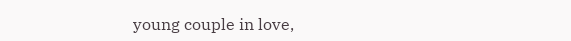young couple in love,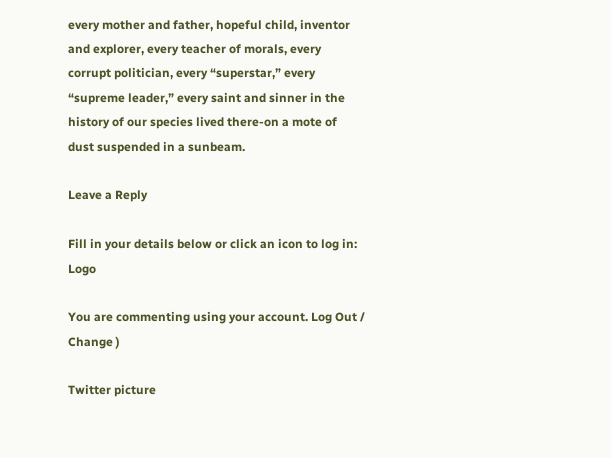every mother and father, hopeful child, inventor and explorer, every teacher of morals, every corrupt politician, every “superstar,” every “supreme leader,” every saint and sinner in the history of our species lived there-on a mote of dust suspended in a sunbeam.

Leave a Reply

Fill in your details below or click an icon to log in: Logo

You are commenting using your account. Log Out /  Change )

Twitter picture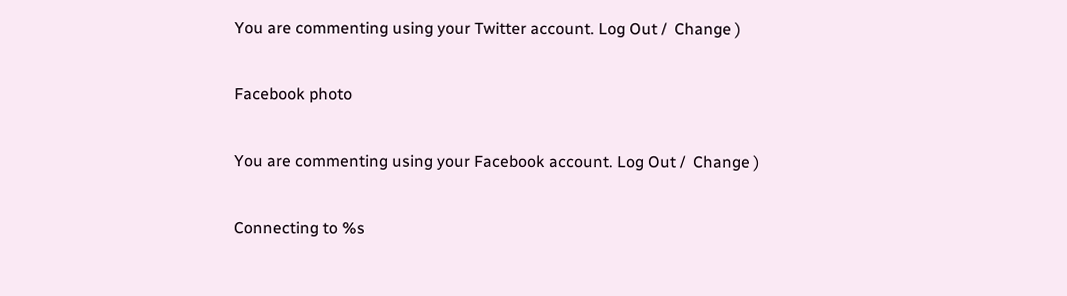You are commenting using your Twitter account. Log Out /  Change )

Facebook photo

You are commenting using your Facebook account. Log Out /  Change )

Connecting to %s